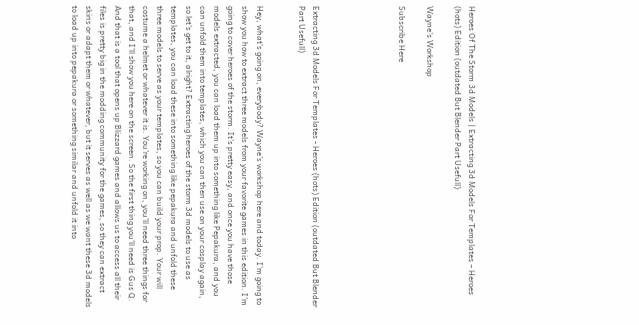Heroes Of The Storm 3d Models | Extracting 3d Models For Templates – Heroes (hots) Edition (outdated But Blender Part Usefull)

Wayne's Workshop

Subscribe Here





Extracting 3d Models For Templates - Heroes (hots) Edition (outdated But Blender Part Usefull)


Hey, what’s going on, everybody? Wayne’s workshop here and today. I’m going to show you how to extract three models from your favorite games in this edition. I’m going to cover heroes of the storm. It’s pretty easy, and once you have those models extracted, you can load them up into something like Pepakura, and you can unfold them into templates, which you can then use on your cosplay again, so let’s get to it, alright? Extracting heroes of the storm 3d models to use as templates, you can load these into something like pepakura and unfold these three models to serve as your templates, so you can build your prop. Your will costume a helmet or whatever it is. You’re working on, you’ll need three things for that, and I’ll show you here on the screen. So the first thing you’ll need is Gus Q. And that is a tool that opens up Blizzard games and allows us to access all their files is pretty big in the modding community for the games, so they can extract skins or adapt them or whatever, but it serves as well as we want these 3d models to load up into pepakura or something similar and unfold it into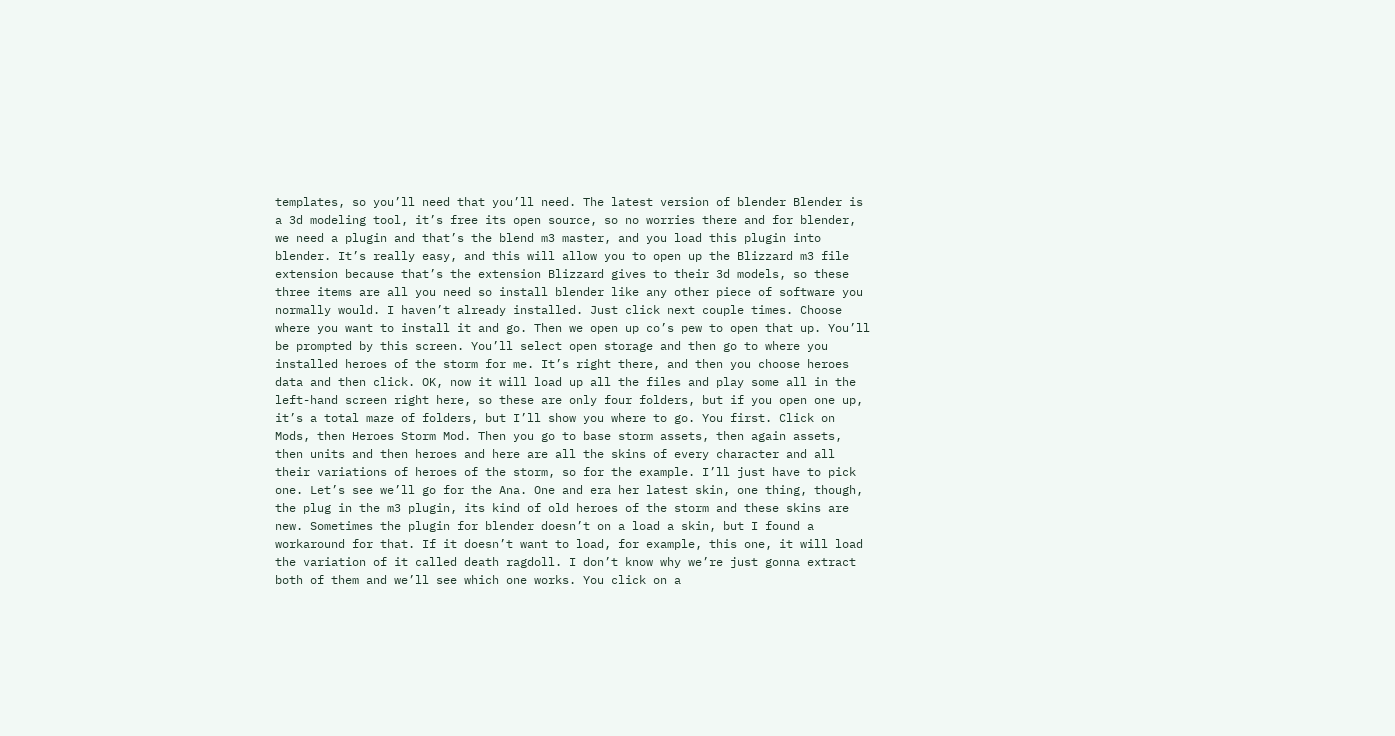templates, so you’ll need that you’ll need. The latest version of blender Blender is a 3d modeling tool, it’s free its open source, so no worries there and for blender, we need a plugin and that’s the blend m3 master, and you load this plugin into blender. It’s really easy, and this will allow you to open up the Blizzard m3 file extension because that’s the extension Blizzard gives to their 3d models, so these three items are all you need so install blender like any other piece of software you normally would. I haven’t already installed. Just click next couple times. Choose where you want to install it and go. Then we open up co’s pew to open that up. You’ll be prompted by this screen. You’ll select open storage and then go to where you installed heroes of the storm for me. It’s right there, and then you choose heroes data and then click. OK, now it will load up all the files and play some all in the left-hand screen right here, so these are only four folders, but if you open one up, it’s a total maze of folders, but I’ll show you where to go. You first. Click on Mods, then Heroes Storm Mod. Then you go to base storm assets, then again assets, then units and then heroes and here are all the skins of every character and all their variations of heroes of the storm, so for the example. I’ll just have to pick one. Let’s see we’ll go for the Ana. One and era her latest skin, one thing, though, the plug in the m3 plugin, its kind of old heroes of the storm and these skins are new. Sometimes the plugin for blender doesn’t on a load a skin, but I found a workaround for that. If it doesn’t want to load, for example, this one, it will load the variation of it called death ragdoll. I don’t know why we’re just gonna extract both of them and we’ll see which one works. You click on a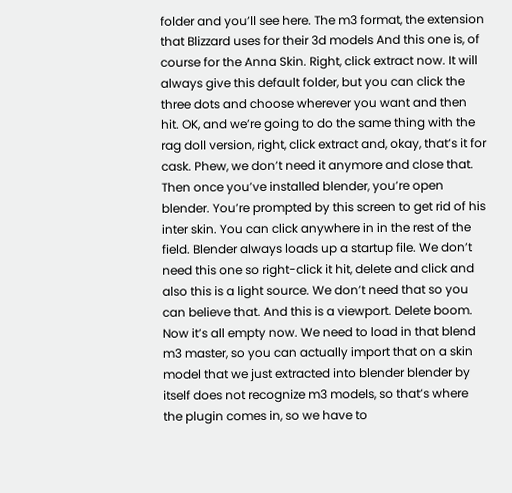folder and you’ll see here. The m3 format, the extension that Blizzard uses for their 3d models And this one is, of course for the Anna Skin. Right, click extract now. It will always give this default folder, but you can click the three dots and choose wherever you want and then hit. OK, and we’re going to do the same thing with the rag doll version, right, click extract and, okay, that’s it for cask. Phew, we don’t need it anymore and close that. Then once you’ve installed blender, you’re open blender. You’re prompted by this screen to get rid of his inter skin. You can click anywhere in in the rest of the field. Blender always loads up a startup file. We don’t need this one so right-click it hit, delete and click and also this is a light source. We don’t need that so you can believe that. And this is a viewport. Delete boom. Now it’s all empty now. We need to load in that blend m3 master, so you can actually import that on a skin model that we just extracted into blender blender by itself does not recognize m3 models, so that’s where the plugin comes in, so we have to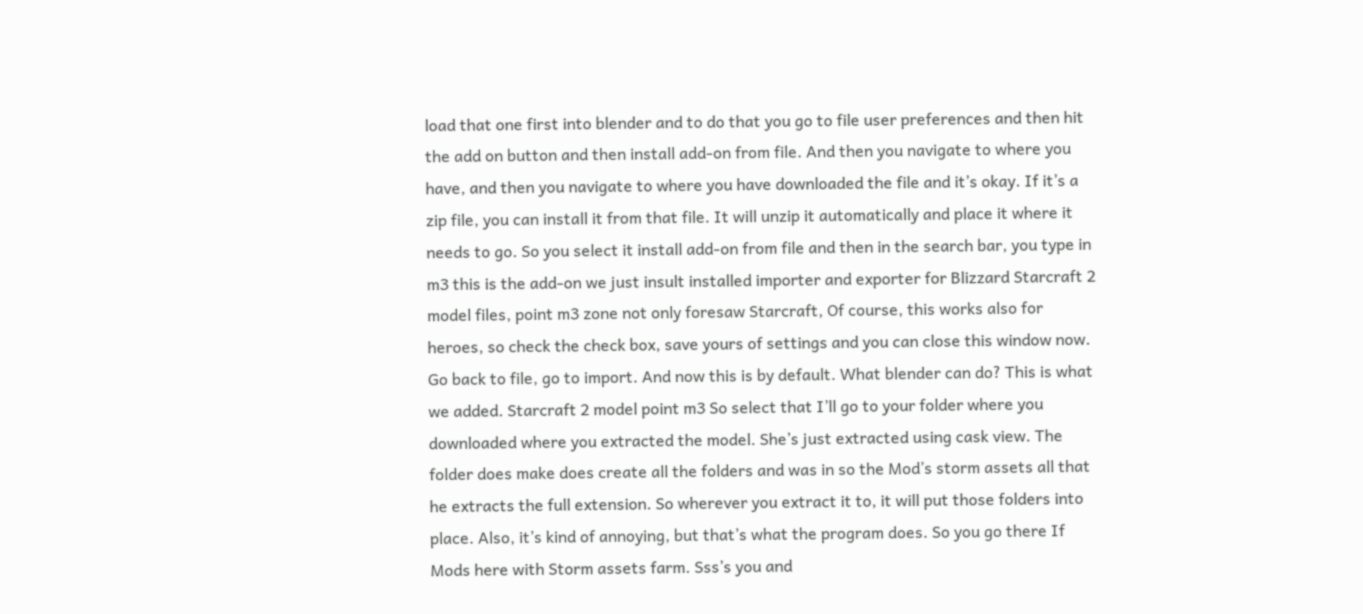load that one first into blender and to do that you go to file user preferences and then hit the add on button and then install add-on from file. And then you navigate to where you have, and then you navigate to where you have downloaded the file and it’s okay. If it’s a zip file, you can install it from that file. It will unzip it automatically and place it where it needs to go. So you select it install add-on from file and then in the search bar, you type in m3 this is the add-on we just insult installed importer and exporter for Blizzard Starcraft 2 model files, point m3 zone not only foresaw Starcraft, Of course, this works also for heroes, so check the check box, save yours of settings and you can close this window now. Go back to file, go to import. And now this is by default. What blender can do? This is what we added. Starcraft 2 model point m3 So select that I’ll go to your folder where you downloaded where you extracted the model. She’s just extracted using cask view. The folder does make does create all the folders and was in so the Mod’s storm assets all that he extracts the full extension. So wherever you extract it to, it will put those folders into place. Also, it’s kind of annoying, but that’s what the program does. So you go there If Mods here with Storm assets farm. Sss’s you and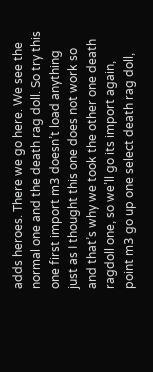adds heroes. There we go here. We see the normal one and the death rag doll. So try this one first import m3 doesn’t load anything just as I thought this one does not work so and that’s why we took the other one death ragdoll one, so we’ll go its import again, point m3 go up one select death rag doll,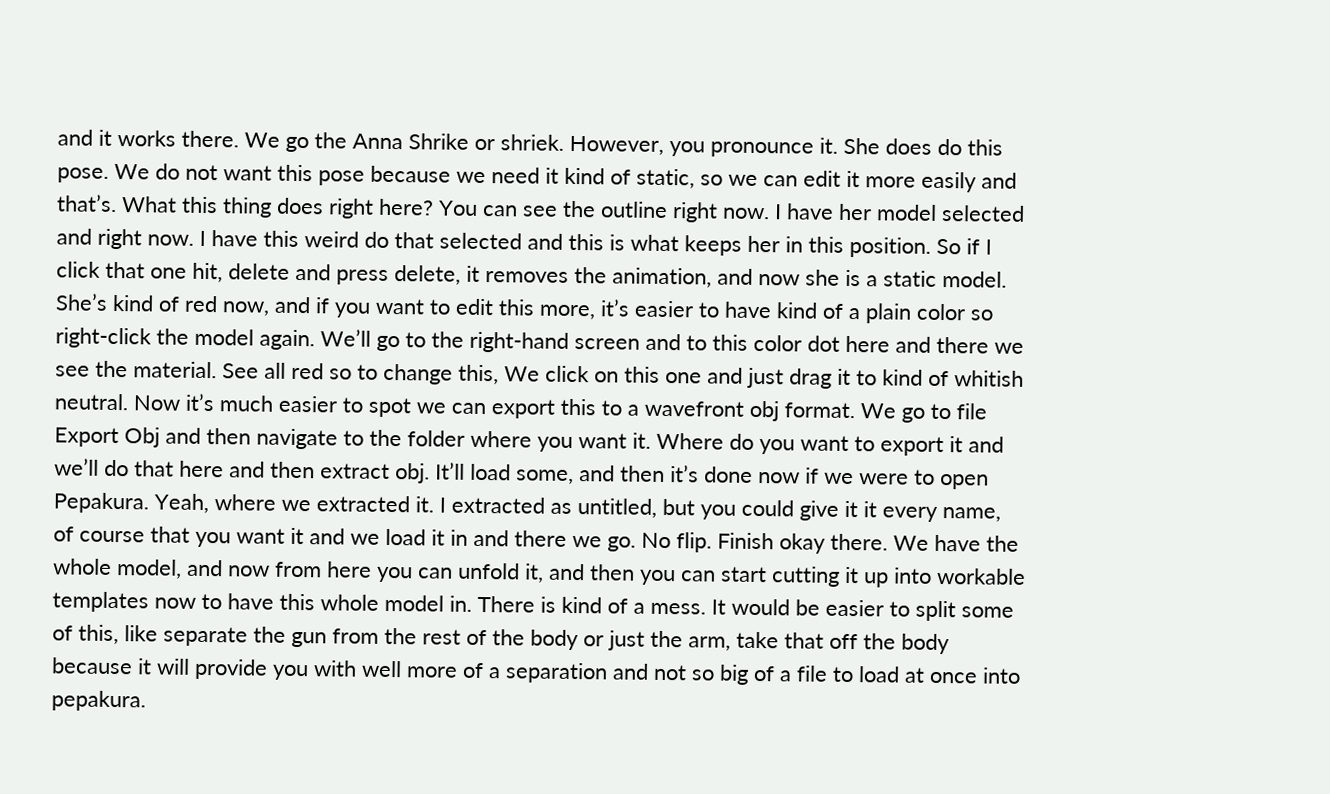and it works there. We go the Anna Shrike or shriek. However, you pronounce it. She does do this pose. We do not want this pose because we need it kind of static, so we can edit it more easily and that’s. What this thing does right here? You can see the outline right now. I have her model selected and right now. I have this weird do that selected and this is what keeps her in this position. So if I click that one hit, delete and press delete, it removes the animation, and now she is a static model. She’s kind of red now, and if you want to edit this more, it’s easier to have kind of a plain color so right-click the model again. We’ll go to the right-hand screen and to this color dot here and there we see the material. See all red so to change this, We click on this one and just drag it to kind of whitish neutral. Now it’s much easier to spot we can export this to a wavefront obj format. We go to file Export Obj and then navigate to the folder where you want it. Where do you want to export it and we’ll do that here and then extract obj. It’ll load some, and then it’s done now if we were to open Pepakura. Yeah, where we extracted it. I extracted as untitled, but you could give it it every name, of course that you want it and we load it in and there we go. No flip. Finish okay there. We have the whole model, and now from here you can unfold it, and then you can start cutting it up into workable templates now to have this whole model in. There is kind of a mess. It would be easier to split some of this, like separate the gun from the rest of the body or just the arm, take that off the body because it will provide you with well more of a separation and not so big of a file to load at once into pepakura.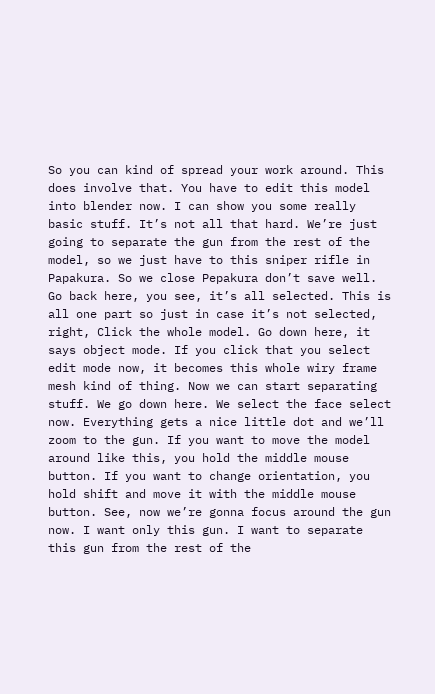So you can kind of spread your work around. This does involve that. You have to edit this model into blender now. I can show you some really basic stuff. It’s not all that hard. We’re just going to separate the gun from the rest of the model, so we just have to this sniper rifle in Papakura. So we close Pepakura don’t save well. Go back here, you see, it’s all selected. This is all one part so just in case it’s not selected, right, Click the whole model. Go down here, it says object mode. If you click that you select edit mode now, it becomes this whole wiry frame mesh kind of thing. Now we can start separating stuff. We go down here. We select the face select now. Everything gets a nice little dot and we’ll zoom to the gun. If you want to move the model around like this, you hold the middle mouse button. If you want to change orientation, you hold shift and move it with the middle mouse button. See, now we’re gonna focus around the gun now. I want only this gun. I want to separate this gun from the rest of the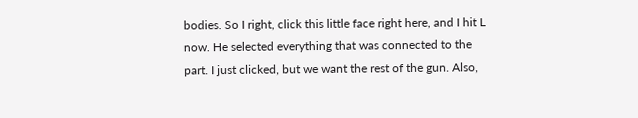bodies. So I right, click this little face right here, and I hit L now. He selected everything that was connected to the part. I just clicked, but we want the rest of the gun. Also,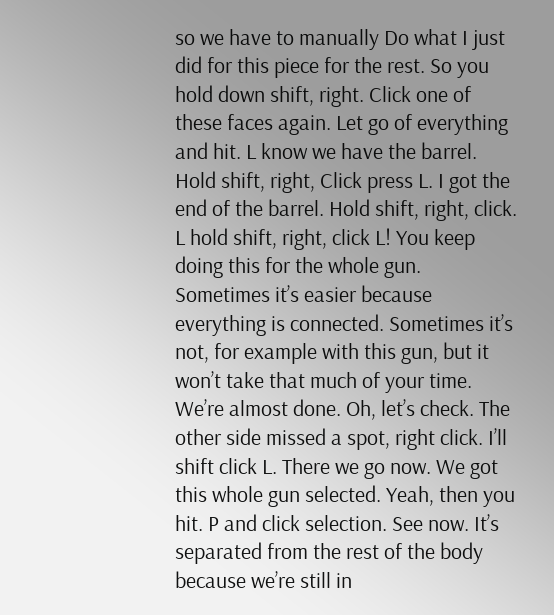so we have to manually Do what I just did for this piece for the rest. So you hold down shift, right. Click one of these faces again. Let go of everything and hit. L know we have the barrel. Hold shift, right, Click press L. I got the end of the barrel. Hold shift, right, click. L hold shift, right, click L! You keep doing this for the whole gun. Sometimes it’s easier because everything is connected. Sometimes it’s not, for example with this gun, but it won’t take that much of your time. We’re almost done. Oh, let’s check. The other side missed a spot, right click. I’ll shift click L. There we go now. We got this whole gun selected. Yeah, then you hit. P and click selection. See now. It’s separated from the rest of the body because we’re still in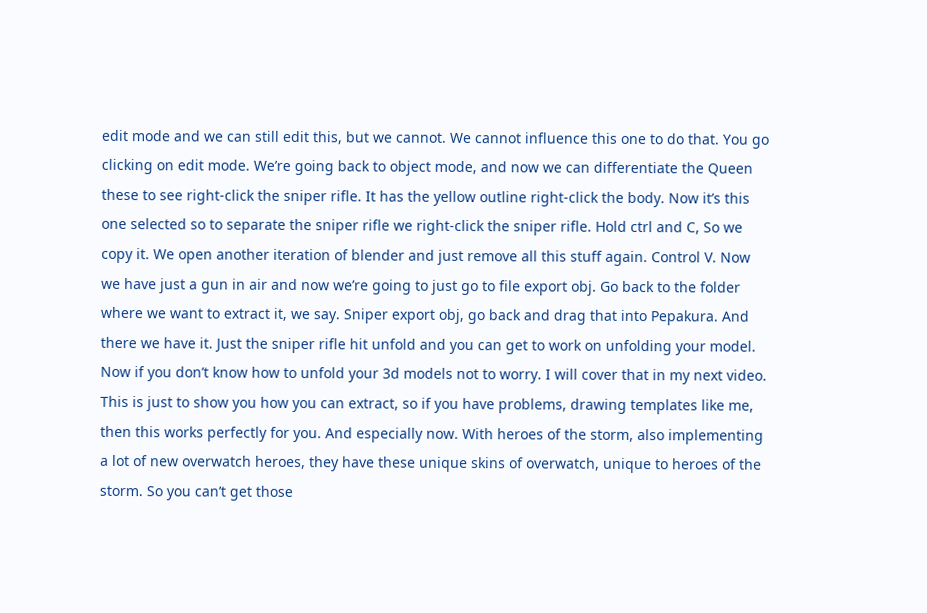edit mode and we can still edit this, but we cannot. We cannot influence this one to do that. You go clicking on edit mode. We’re going back to object mode, and now we can differentiate the Queen these to see right-click the sniper rifle. It has the yellow outline right-click the body. Now it’s this one selected so to separate the sniper rifle we right-click the sniper rifle. Hold ctrl and C, So we copy it. We open another iteration of blender and just remove all this stuff again. Control V. Now we have just a gun in air and now we’re going to just go to file export obj. Go back to the folder where we want to extract it, we say. Sniper export obj, go back and drag that into Pepakura. And there we have it. Just the sniper rifle hit unfold and you can get to work on unfolding your model. Now if you don’t know how to unfold your 3d models not to worry. I will cover that in my next video. This is just to show you how you can extract, so if you have problems, drawing templates like me, then this works perfectly for you. And especially now. With heroes of the storm, also implementing a lot of new overwatch heroes, they have these unique skins of overwatch, unique to heroes of the storm. So you can’t get those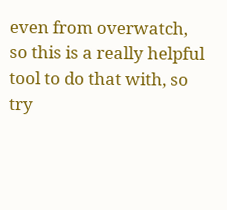even from overwatch, so this is a really helpful tool to do that with, so try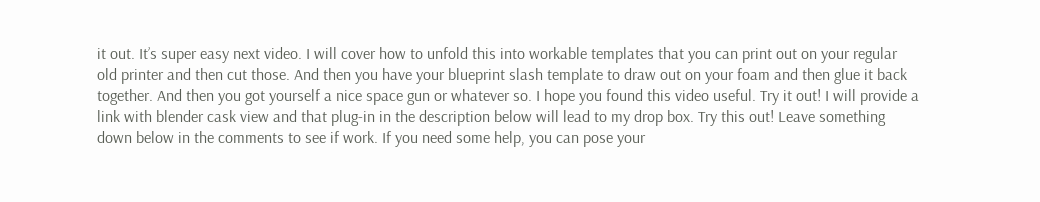it out. It’s super easy next video. I will cover how to unfold this into workable templates that you can print out on your regular old printer and then cut those. And then you have your blueprint slash template to draw out on your foam and then glue it back together. And then you got yourself a nice space gun or whatever so. I hope you found this video useful. Try it out! I will provide a link with blender cask view and that plug-in in the description below will lead to my drop box. Try this out! Leave something down below in the comments to see if work. If you need some help, you can pose your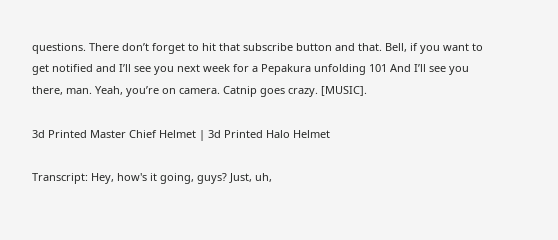questions. There don’t forget to hit that subscribe button and that. Bell, if you want to get notified and I’ll see you next week for a Pepakura unfolding 101 And I’ll see you there, man. Yeah, you’re on camera. Catnip goes crazy. [MUSIC].

3d Printed Master Chief Helmet | 3d Printed Halo Helmet

Transcript: Hey, how's it going, guys? Just, uh,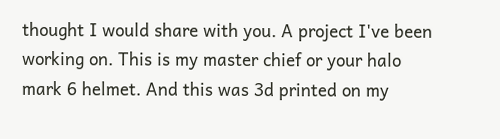thought I would share with you. A project I've been working on. This is my master chief or your halo mark 6 helmet. And this was 3d printed on my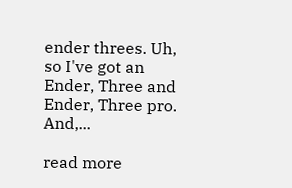ender threes. Uh, so I've got an Ender, Three and Ender, Three pro. And,...

read more